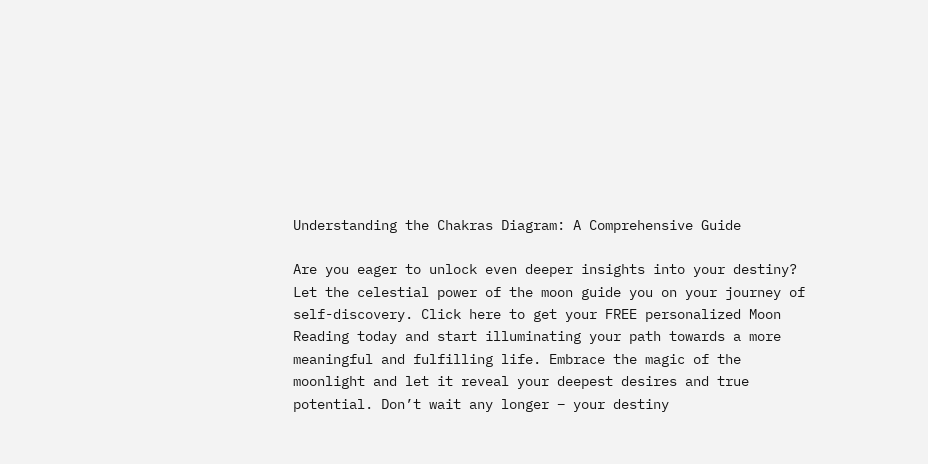Understanding the Chakras Diagram: A Comprehensive Guide

Are you eager to unlock even deeper insights into your destiny? Let the celestial power of the moon guide you on your journey of self-discovery. Click here to get your FREE personalized Moon Reading today and start illuminating your path towards a more meaningful and fulfilling life. Embrace the magic of the moonlight and let it reveal your deepest desires and true potential. Don’t wait any longer – your destiny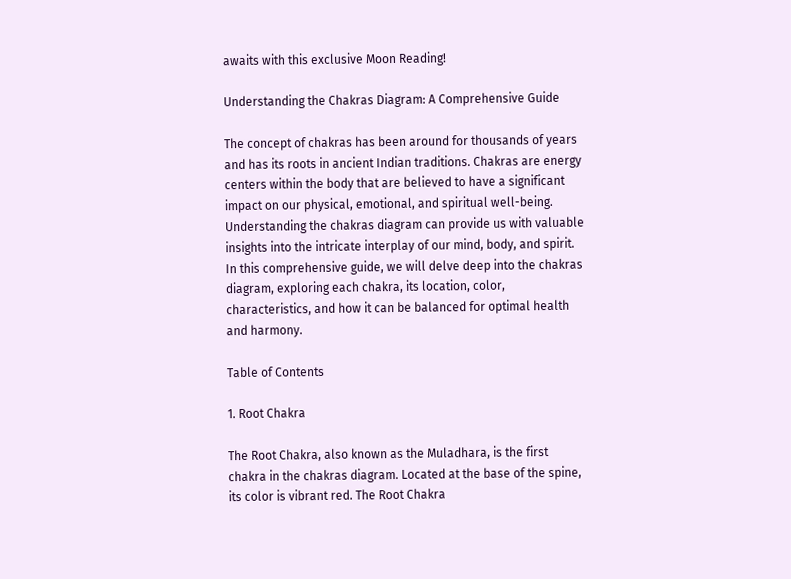awaits with this exclusive Moon Reading!

Understanding the Chakras Diagram: A Comprehensive Guide

The concept of chakras has been around for thousands of years and has its roots in ancient Indian traditions. Chakras are energy centers within the body that are believed to have a significant impact on our physical, emotional, and spiritual well-being. Understanding the chakras diagram can provide us with valuable insights into the intricate interplay of our mind, body, and spirit. In this comprehensive guide, we will delve deep into the chakras diagram, exploring each chakra, its location, color, characteristics, and how it can be balanced for optimal health and harmony.

Table of Contents

1. Root Chakra

The Root Chakra, also known as the Muladhara, is the first chakra in the chakras diagram. Located at the base of the spine, its color is vibrant red. The Root Chakra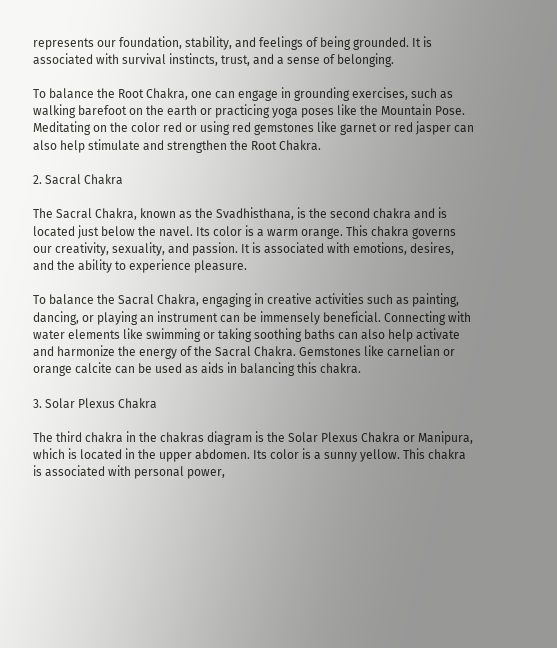represents our foundation, stability, and feelings of being grounded. It is associated with survival instincts, trust, and a sense of belonging.

To balance the Root Chakra, one can engage in grounding exercises, such as walking barefoot on the earth or practicing yoga poses like the Mountain Pose. Meditating on the color red or using red gemstones like garnet or red jasper can also help stimulate and strengthen the Root Chakra.

2. Sacral Chakra

The Sacral Chakra, known as the Svadhisthana, is the second chakra and is located just below the navel. Its color is a warm orange. This chakra governs our creativity, sexuality, and passion. It is associated with emotions, desires, and the ability to experience pleasure.

To balance the Sacral Chakra, engaging in creative activities such as painting, dancing, or playing an instrument can be immensely beneficial. Connecting with water elements like swimming or taking soothing baths can also help activate and harmonize the energy of the Sacral Chakra. Gemstones like carnelian or orange calcite can be used as aids in balancing this chakra.

3. Solar Plexus Chakra

The third chakra in the chakras diagram is the Solar Plexus Chakra or Manipura, which is located in the upper abdomen. Its color is a sunny yellow. This chakra is associated with personal power,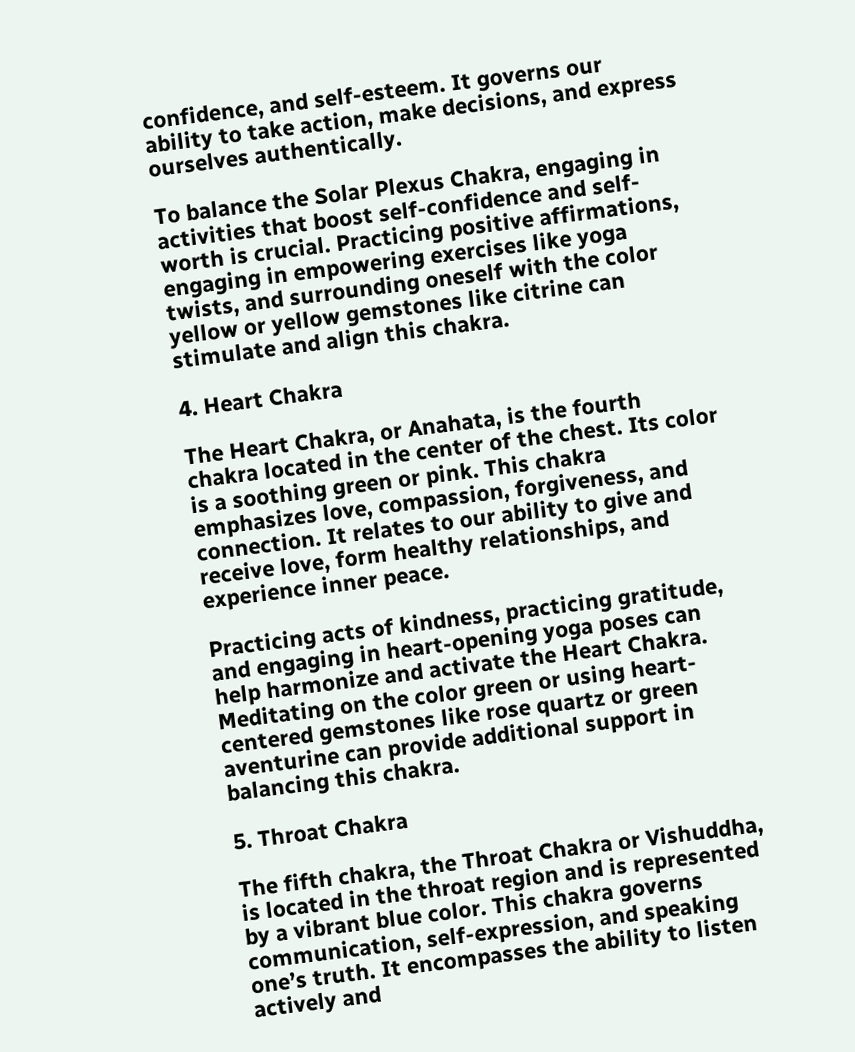confidence, and self-esteem. It governs our ability to take action, make decisions, and express ourselves authentically.

To balance the Solar Plexus Chakra, engaging in activities that boost self-confidence and self-worth is crucial. Practicing positive affirmations, engaging in empowering exercises like yoga twists, and surrounding oneself with the color yellow or yellow gemstones like citrine can stimulate and align this chakra.

4. Heart Chakra

The Heart Chakra, or Anahata, is the fourth chakra located in the center of the chest. Its color is a soothing green or pink. This chakra emphasizes love, compassion, forgiveness, and connection. It relates to our ability to give and receive love, form healthy relationships, and experience inner peace.

Practicing acts of kindness, practicing gratitude, and engaging in heart-opening yoga poses can help harmonize and activate the Heart Chakra. Meditating on the color green or using heart-centered gemstones like rose quartz or green aventurine can provide additional support in balancing this chakra.

5. Throat Chakra

The fifth chakra, the Throat Chakra or Vishuddha, is located in the throat region and is represented by a vibrant blue color. This chakra governs communication, self-expression, and speaking one’s truth. It encompasses the ability to listen actively and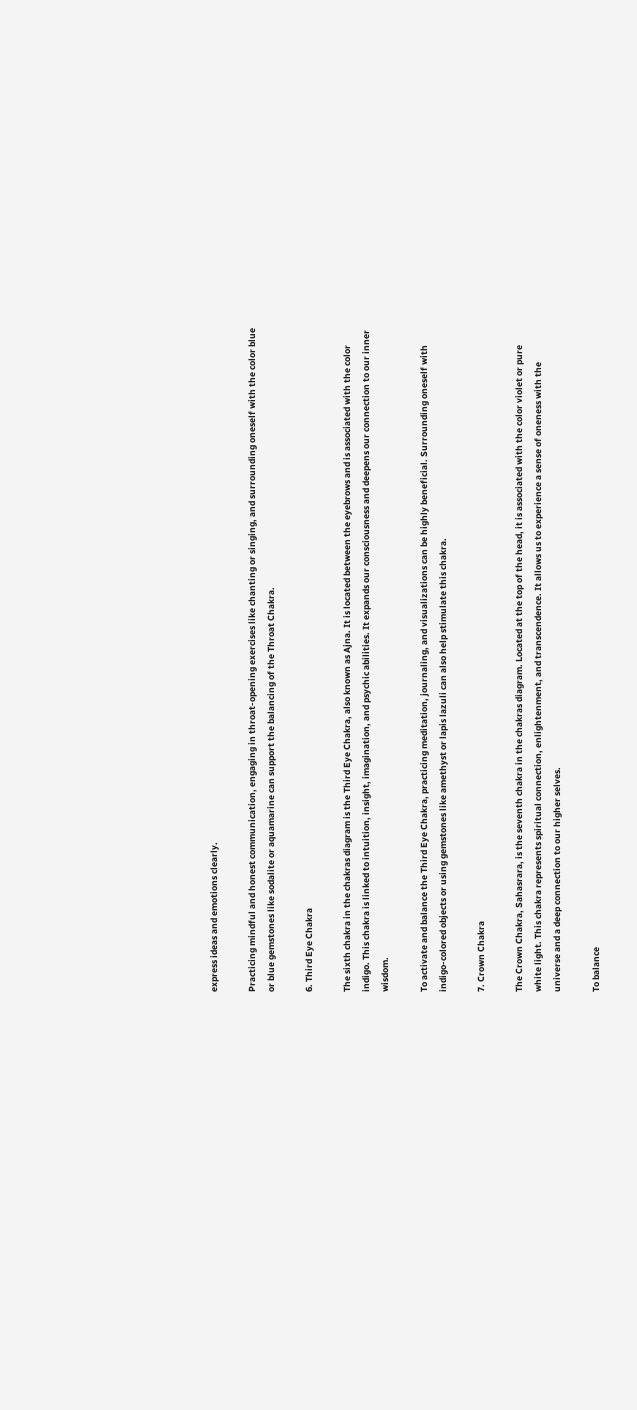express ideas and emotions clearly.

Practicing mindful and honest communication, engaging in throat-opening exercises like chanting or singing, and surrounding oneself with the color blue or blue gemstones like sodalite or aquamarine can support the balancing of the Throat Chakra.

6. Third Eye Chakra

The sixth chakra in the chakras diagram is the Third Eye Chakra, also known as Ajna. It is located between the eyebrows and is associated with the color indigo. This chakra is linked to intuition, insight, imagination, and psychic abilities. It expands our consciousness and deepens our connection to our inner wisdom.

To activate and balance the Third Eye Chakra, practicing meditation, journaling, and visualizations can be highly beneficial. Surrounding oneself with indigo-colored objects or using gemstones like amethyst or lapis lazuli can also help stimulate this chakra.

7. Crown Chakra

The Crown Chakra, Sahasrara, is the seventh chakra in the chakras diagram. Located at the top of the head, it is associated with the color violet or pure white light. This chakra represents spiritual connection, enlightenment, and transcendence. It allows us to experience a sense of oneness with the universe and a deep connection to our higher selves.

To balance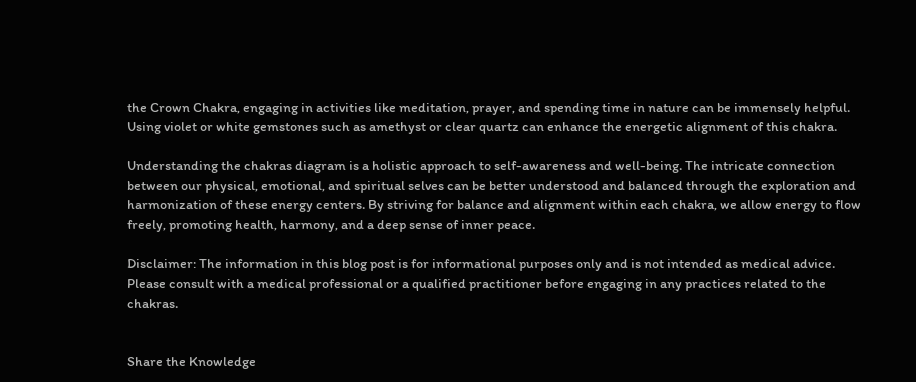the Crown Chakra, engaging in activities like meditation, prayer, and spending time in nature can be immensely helpful. Using violet or white gemstones such as amethyst or clear quartz can enhance the energetic alignment of this chakra.

Understanding the chakras diagram is a holistic approach to self-awareness and well-being. The intricate connection between our physical, emotional, and spiritual selves can be better understood and balanced through the exploration and harmonization of these energy centers. By striving for balance and alignment within each chakra, we allow energy to flow freely, promoting health, harmony, and a deep sense of inner peace.

Disclaimer: The information in this blog post is for informational purposes only and is not intended as medical advice. Please consult with a medical professional or a qualified practitioner before engaging in any practices related to the chakras.


Share the Knowledge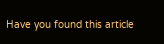Have you found this article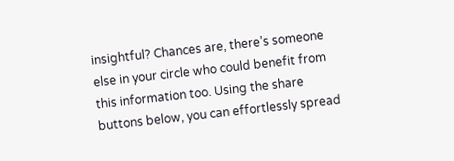insightful? Chances are, there’s someone else in your circle who could benefit from this information too. Using the share buttons below, you can effortlessly spread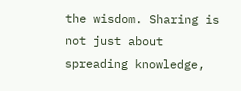the wisdom. Sharing is not just about spreading knowledge,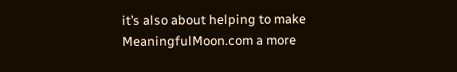it’s also about helping to make MeaningfulMoon.com a more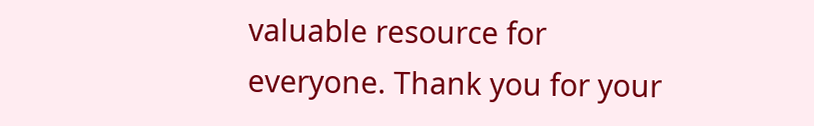valuable resource for everyone. Thank you for your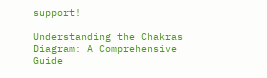support!

Understanding the Chakras Diagram: A Comprehensive Guide